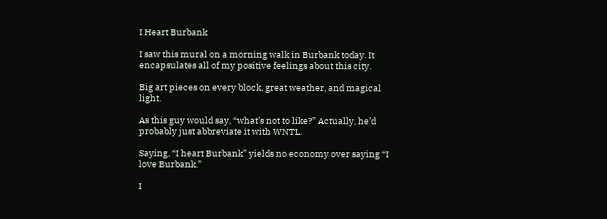I Heart Burbank

I saw this mural on a morning walk in Burbank today. It encapsulates all of my positive feelings about this city.

Big art pieces on every block, great weather, and magical light.

As this guy would say, “what’s not to like?” Actually, he’d probably just abbreviate it with WNTL.

Saying, “I heart Burbank” yields no economy over saying “I love Burbank.”

I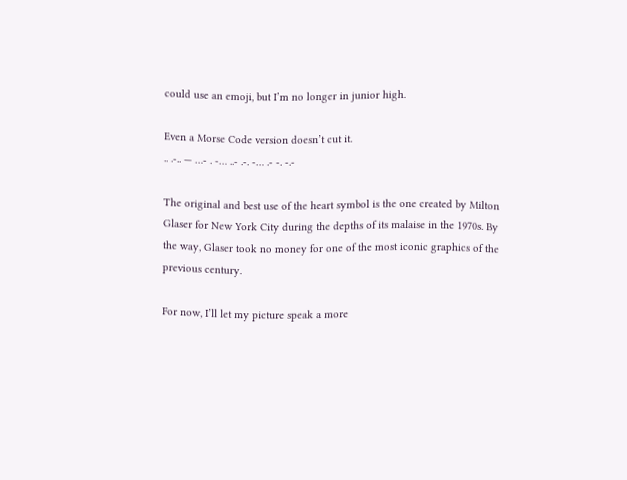could use an emoji, but I’m no longer in junior high.

Even a Morse Code version doesn’t cut it.
.. .-.. — …- . -… ..- .-. -… .- -. -.-

The original and best use of the heart symbol is the one created by Milton Glaser for New York City during the depths of its malaise in the 1970s. By the way, Glaser took no money for one of the most iconic graphics of the previous century.

For now, I’ll let my picture speak a more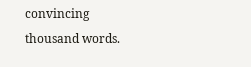convincing thousand words.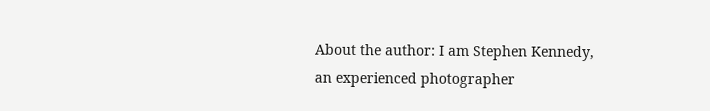About the author: I am Stephen Kennedy, an experienced photographer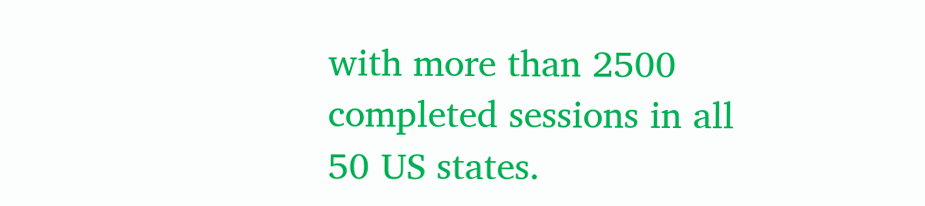with more than 2500 completed sessions in all 50 US states.